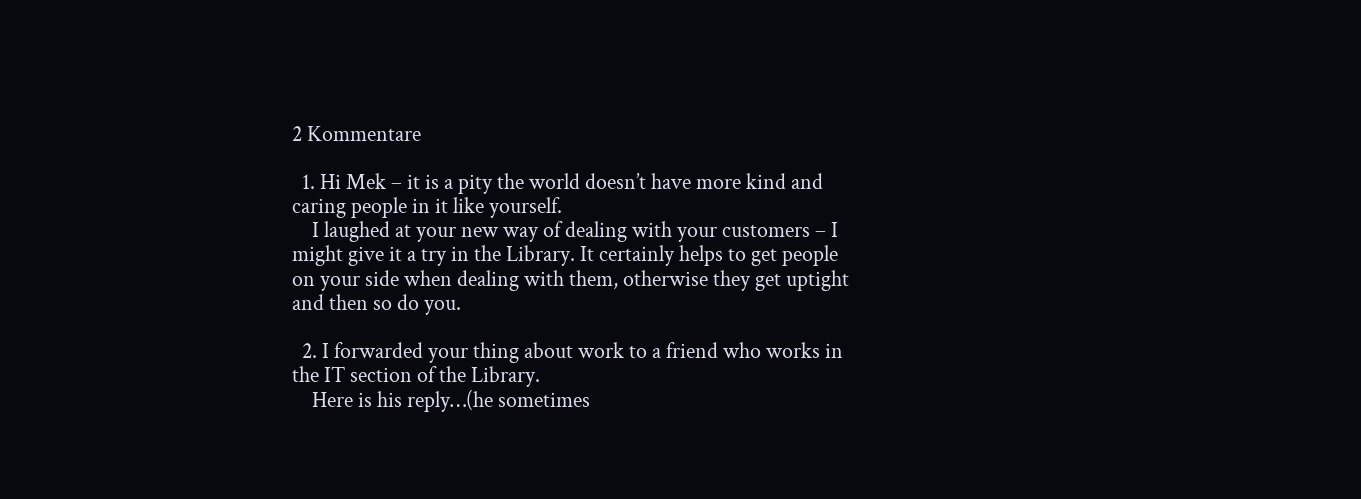2 Kommentare

  1. Hi Mek – it is a pity the world doesn’t have more kind and caring people in it like yourself.
    I laughed at your new way of dealing with your customers – I might give it a try in the Library. It certainly helps to get people on your side when dealing with them, otherwise they get uptight and then so do you.

  2. I forwarded your thing about work to a friend who works in the IT section of the Library.
    Here is his reply…(he sometimes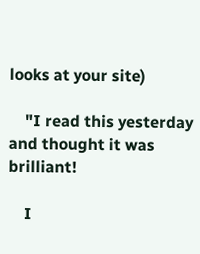looks at your site)

    "I read this yesterday and thought it was brilliant!

    I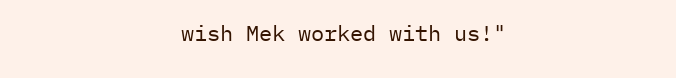wish Mek worked with us!"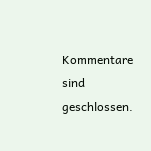Kommentare sind geschlossen.